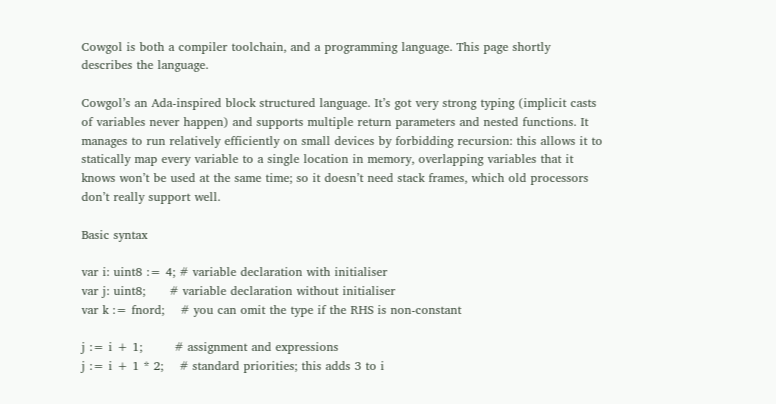Cowgol is both a compiler toolchain, and a programming language. This page shortly describes the language.

Cowgol’s an Ada-inspired block structured language. It’s got very strong typing (implicit casts of variables never happen) and supports multiple return parameters and nested functions. It manages to run relatively efficiently on small devices by forbidding recursion: this allows it to statically map every variable to a single location in memory, overlapping variables that it knows won’t be used at the same time; so it doesn’t need stack frames, which old processors don’t really support well.

Basic syntax

var i: uint8 := 4; # variable declaration with initialiser
var j: uint8;      # variable declaration without initialiser
var k := fnord;    # you can omit the type if the RHS is non-constant

j := i + 1;        # assignment and expressions
j := i + 1 * 2;    # standard priorities; this adds 3 to i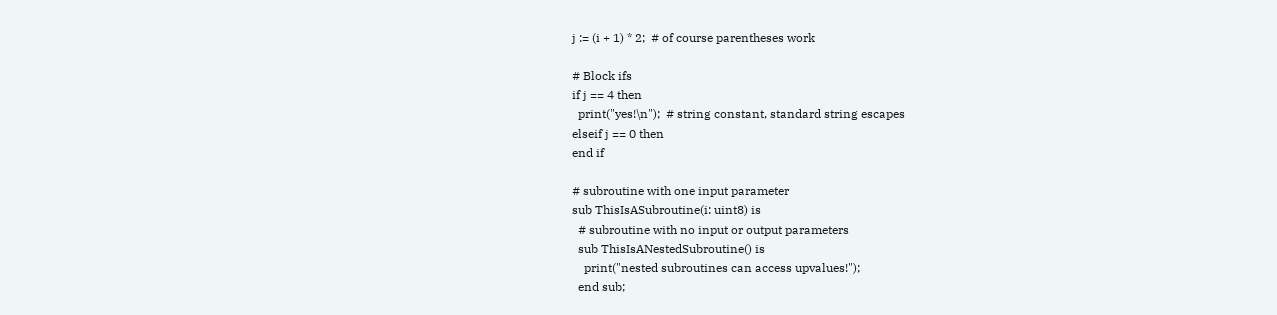j := (i + 1) * 2;  # of course parentheses work

# Block ifs
if j == 4 then
  print("yes!\n");  # string constant, standard string escapes
elseif j == 0 then
end if

# subroutine with one input parameter
sub ThisIsASubroutine(i: uint8) is
  # subroutine with no input or output parameters
  sub ThisIsANestedSubroutine() is
    print("nested subroutines can access upvalues!");
  end sub;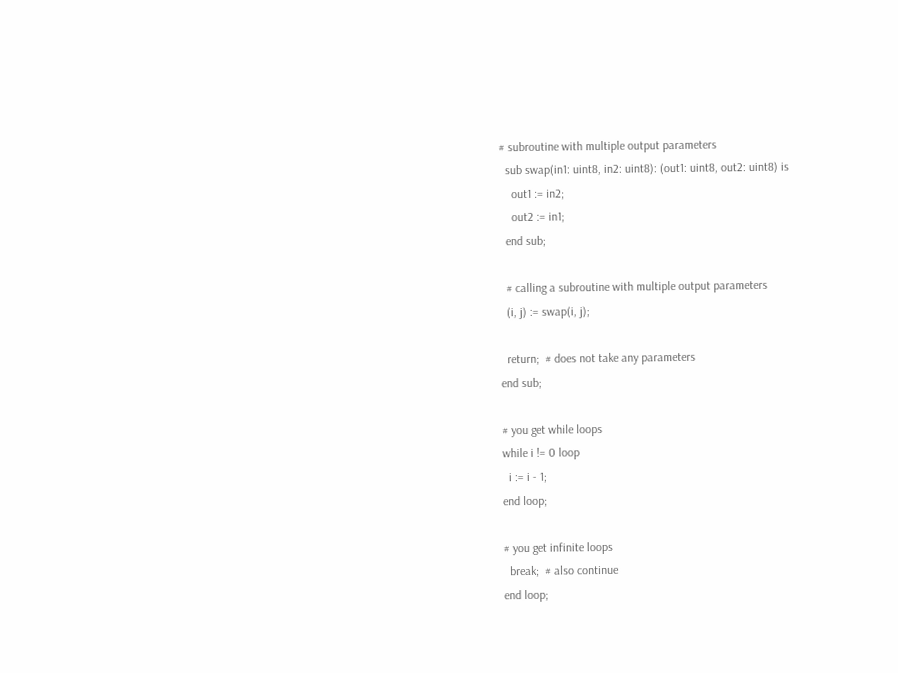# subroutine with multiple output parameters
  sub swap(in1: uint8, in2: uint8): (out1: uint8, out2: uint8) is
    out1 := in2;
    out2 := in1;
  end sub;

  # calling a subroutine with multiple output parameters
  (i, j) := swap(i, j);

  return;  # does not take any parameters
end sub;

# you get while loops
while i != 0 loop
  i := i - 1;
end loop;

# you get infinite loops
  break;  # also continue
end loop;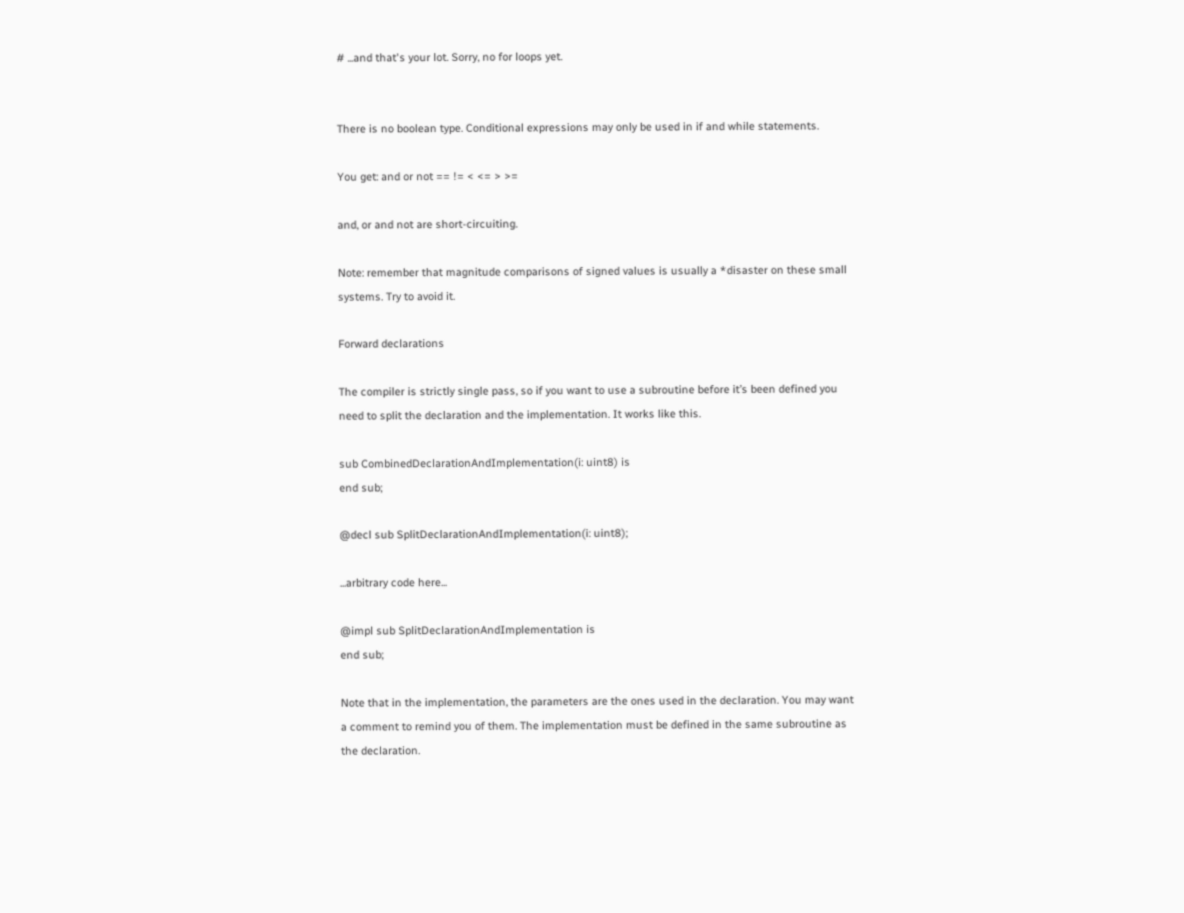# ...and that's your lot. Sorry, no for loops yet.


There is no boolean type. Conditional expressions may only be used in if and while statements.

You get: and or not == != < <= > >=

and, or and not are short-circuiting.

Note: remember that magnitude comparisons of signed values is usually a *disaster on these small systems. Try to avoid it.

Forward declarations

The compiler is strictly single pass, so if you want to use a subroutine before it’s been defined you need to split the declaration and the implementation. It works like this.

sub CombinedDeclarationAndImplementation(i: uint8) is
end sub;

@decl sub SplitDeclarationAndImplementation(i: uint8);

...arbitrary code here...

@impl sub SplitDeclarationAndImplementation is
end sub;

Note that in the implementation, the parameters are the ones used in the declaration. You may want a comment to remind you of them. The implementation must be defined in the same subroutine as the declaration.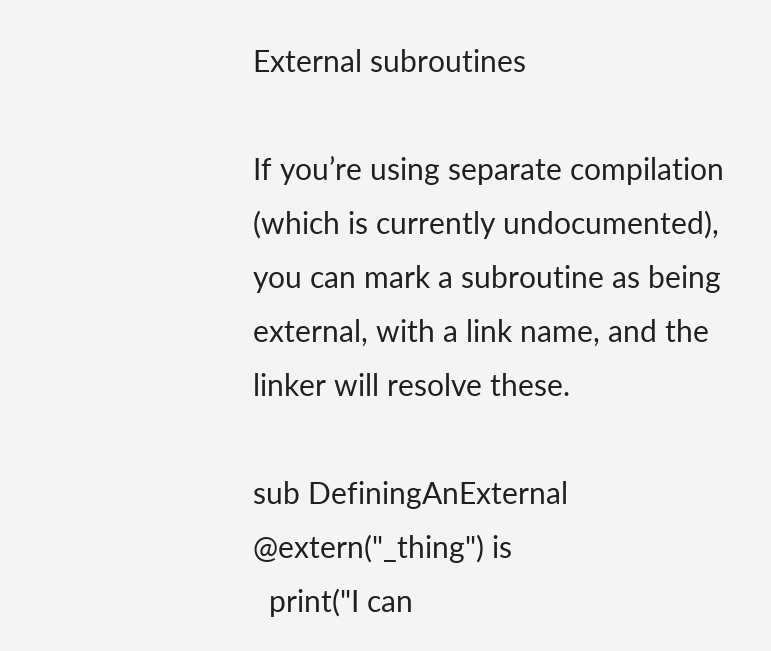External subroutines

If you’re using separate compilation (which is currently undocumented), you can mark a subroutine as being external, with a link name, and the linker will resolve these.

sub DefiningAnExternal @extern("_thing") is
  print("I can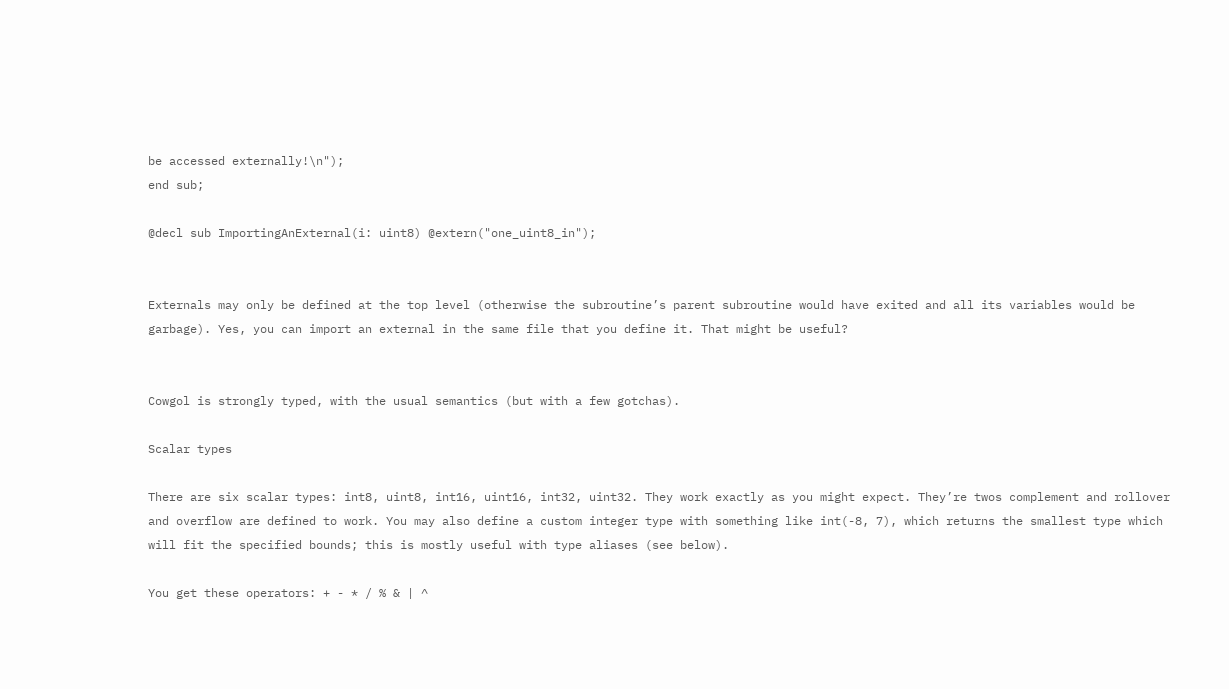be accessed externally!\n");
end sub;

@decl sub ImportingAnExternal(i: uint8) @extern("one_uint8_in");


Externals may only be defined at the top level (otherwise the subroutine’s parent subroutine would have exited and all its variables would be garbage). Yes, you can import an external in the same file that you define it. That might be useful?


Cowgol is strongly typed, with the usual semantics (but with a few gotchas).

Scalar types

There are six scalar types: int8, uint8, int16, uint16, int32, uint32. They work exactly as you might expect. They’re twos complement and rollover and overflow are defined to work. You may also define a custom integer type with something like int(-8, 7), which returns the smallest type which will fit the specified bounds; this is mostly useful with type aliases (see below).

You get these operators: + - * / % & | ^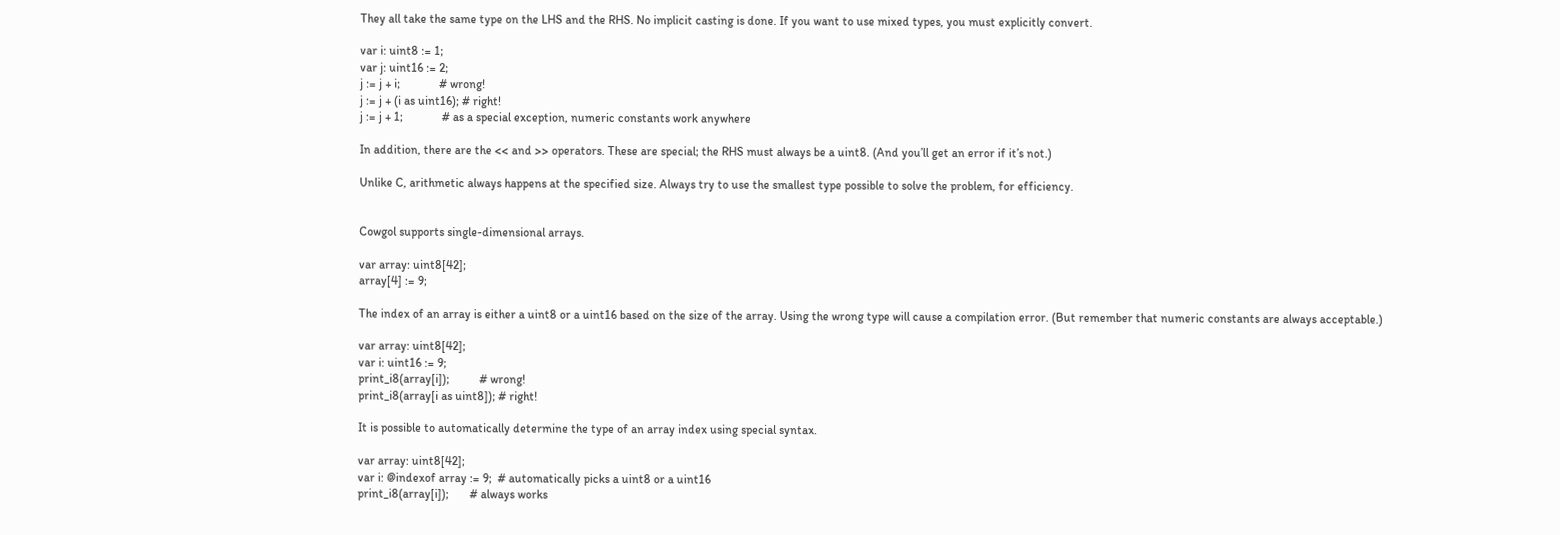They all take the same type on the LHS and the RHS. No implicit casting is done. If you want to use mixed types, you must explicitly convert.

var i: uint8 := 1;
var j: uint16 := 2;
j := j + i;             # wrong!
j := j + (i as uint16); # right!
j := j + 1;             # as a special exception, numeric constants work anywhere

In addition, there are the << and >> operators. These are special; the RHS must always be a uint8. (And you’ll get an error if it’s not.)

Unlike C, arithmetic always happens at the specified size. Always try to use the smallest type possible to solve the problem, for efficiency.


Cowgol supports single-dimensional arrays.

var array: uint8[42];
array[4] := 9;

The index of an array is either a uint8 or a uint16 based on the size of the array. Using the wrong type will cause a compilation error. (But remember that numeric constants are always acceptable.)

var array: uint8[42];
var i: uint16 := 9;
print_i8(array[i]);          # wrong!
print_i8(array[i as uint8]); # right!

It is possible to automatically determine the type of an array index using special syntax.

var array: uint8[42];
var i: @indexof array := 9;  # automatically picks a uint8 or a uint16
print_i8(array[i]);       # always works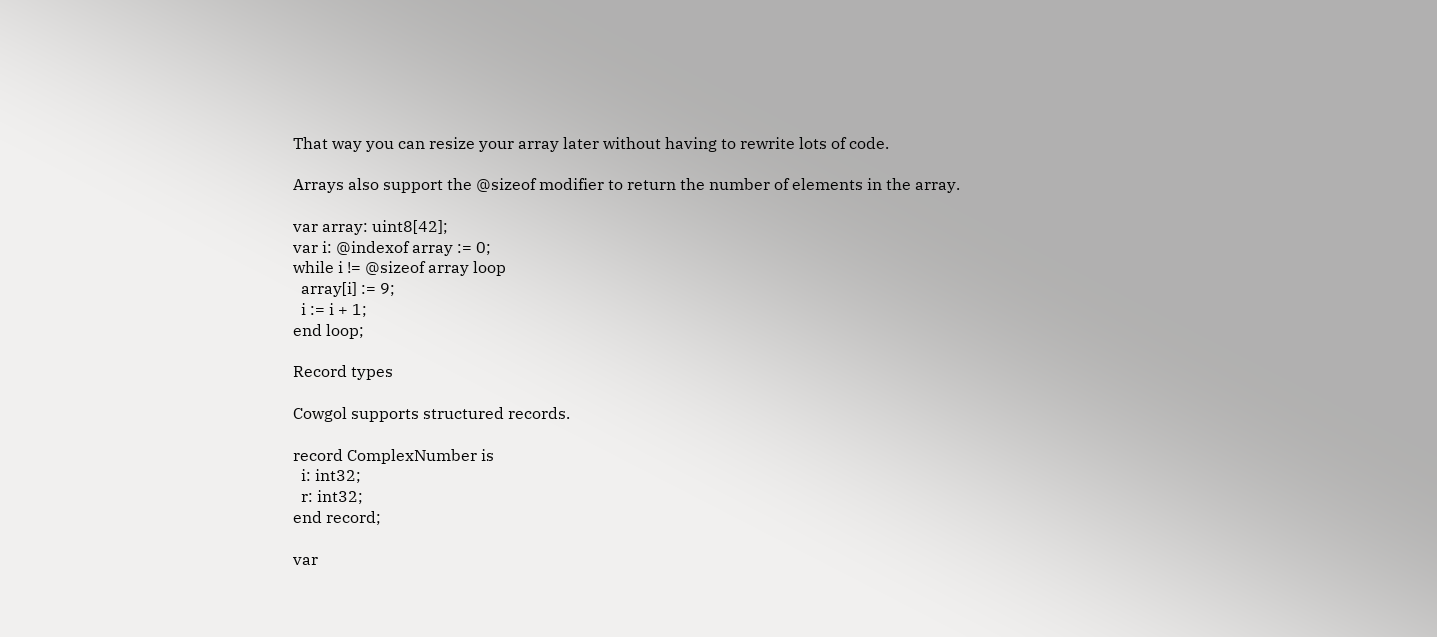That way you can resize your array later without having to rewrite lots of code.

Arrays also support the @sizeof modifier to return the number of elements in the array.

var array: uint8[42];
var i: @indexof array := 0;
while i != @sizeof array loop
  array[i] := 9;
  i := i + 1;
end loop;

Record types

Cowgol supports structured records.

record ComplexNumber is
  i: int32;
  r: int32;
end record;

var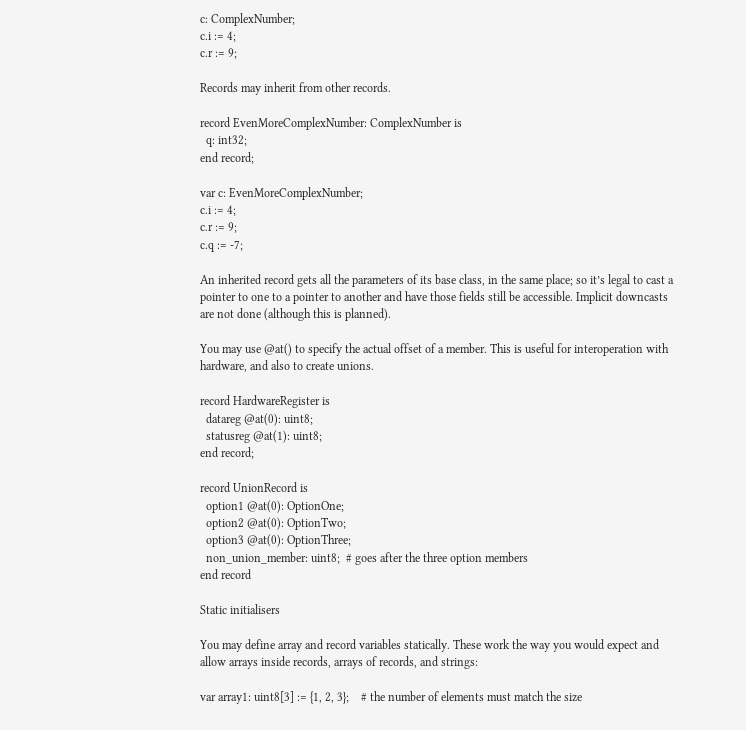c: ComplexNumber;
c.i := 4;
c.r := 9;

Records may inherit from other records.

record EvenMoreComplexNumber: ComplexNumber is
  q: int32;
end record;

var c: EvenMoreComplexNumber;
c.i := 4;
c.r := 9;
c.q := -7;

An inherited record gets all the parameters of its base class, in the same place; so it’s legal to cast a pointer to one to a pointer to another and have those fields still be accessible. Implicit downcasts are not done (although this is planned).

You may use @at() to specify the actual offset of a member. This is useful for interoperation with hardware, and also to create unions.

record HardwareRegister is
  datareg @at(0): uint8;
  statusreg @at(1): uint8;
end record;

record UnionRecord is
  option1 @at(0): OptionOne;
  option2 @at(0): OptionTwo;
  option3 @at(0): OptionThree;
  non_union_member: uint8;  # goes after the three option members
end record

Static initialisers

You may define array and record variables statically. These work the way you would expect and allow arrays inside records, arrays of records, and strings:

var array1: uint8[3] := {1, 2, 3};    # the number of elements must match the size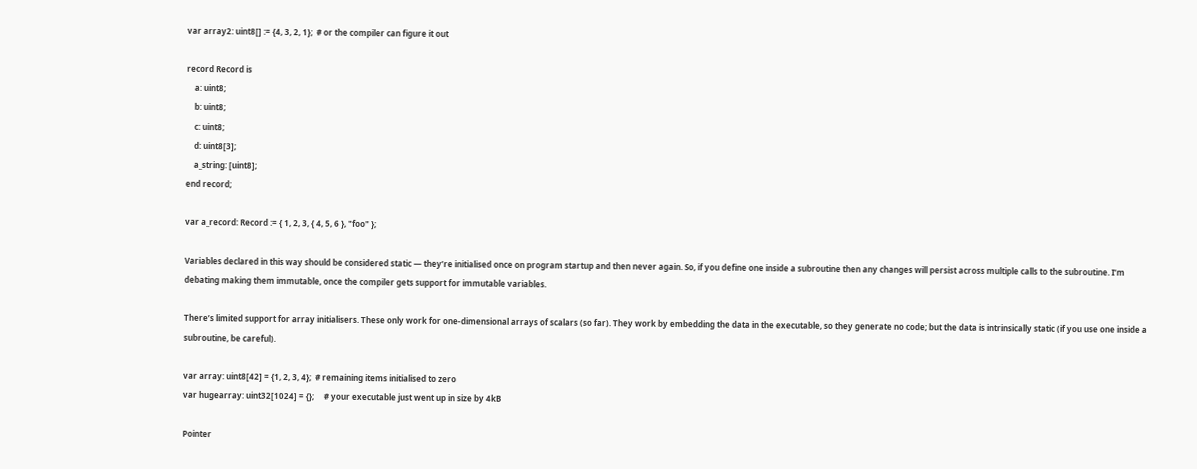var array2: uint8[] := {4, 3, 2, 1};  # or the compiler can figure it out

record Record is
    a: uint8;
    b: uint8;
    c: uint8;
    d: uint8[3];
    a_string: [uint8];
end record;

var a_record: Record := { 1, 2, 3, { 4, 5, 6 }, "foo" };

Variables declared in this way should be considered static — they’re initialised once on program startup and then never again. So, if you define one inside a subroutine then any changes will persist across multiple calls to the subroutine. I’m debating making them immutable, once the compiler gets support for immutable variables.

There’s limited support for array initialisers. These only work for one-dimensional arrays of scalars (so far). They work by embedding the data in the executable, so they generate no code; but the data is intrinsically static (if you use one inside a subroutine, be careful).

var array: uint8[42] = {1, 2, 3, 4};  # remaining items initialised to zero
var hugearray: uint32[1024] = {};     # your executable just went up in size by 4kB

Pointer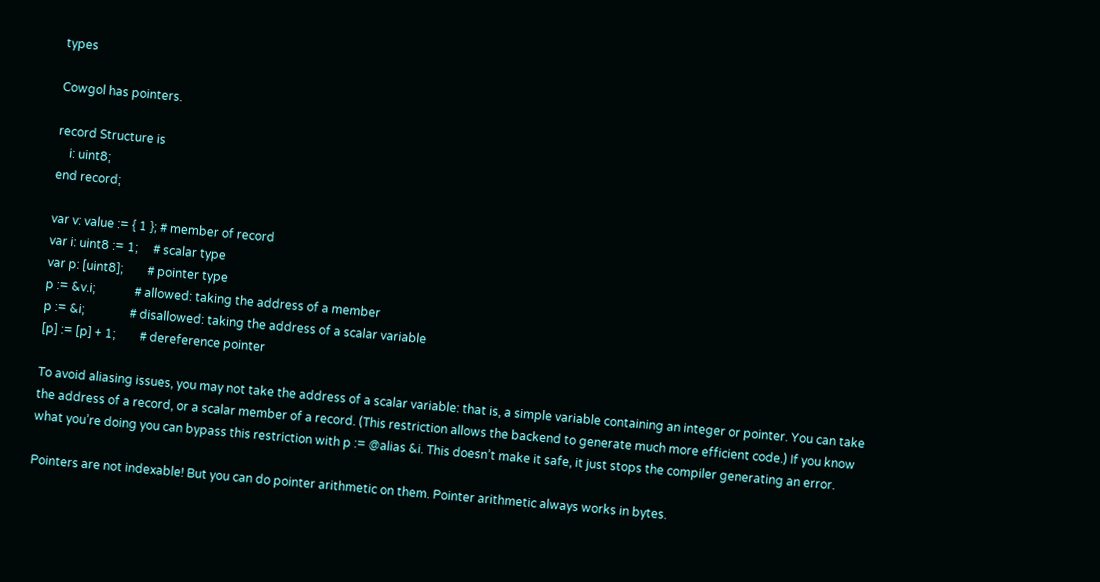types

Cowgol has pointers.

record Structure is
    i: uint8;
end record;

var v: value := { 1 }; # member of record
var i: uint8 := 1;     # scalar type
var p: [uint8];        # pointer type
p := &v.i;             # allowed: taking the address of a member
p := &i;               # disallowed: taking the address of a scalar variable
[p] := [p] + 1;        # dereference pointer

To avoid aliasing issues, you may not take the address of a scalar variable: that is, a simple variable containing an integer or pointer. You can take the address of a record, or a scalar member of a record. (This restriction allows the backend to generate much more efficient code.) If you know what you’re doing you can bypass this restriction with p := @alias &i. This doesn’t make it safe, it just stops the compiler generating an error.

Pointers are not indexable! But you can do pointer arithmetic on them. Pointer arithmetic always works in bytes.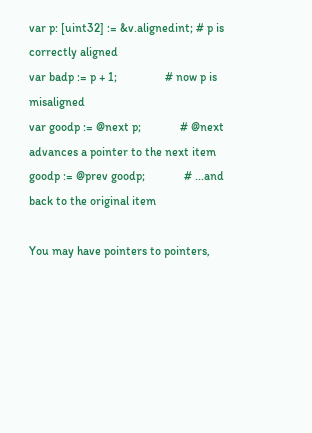var p: [uint32] := &v.alignedint; # p is correctly aligned
var badp := p + 1;                # now p is misaligned
var goodp := @next p;             # @next advances a pointer to the next item
goodp := @prev goodp;             # ...and back to the original item

You may have pointers to pointers,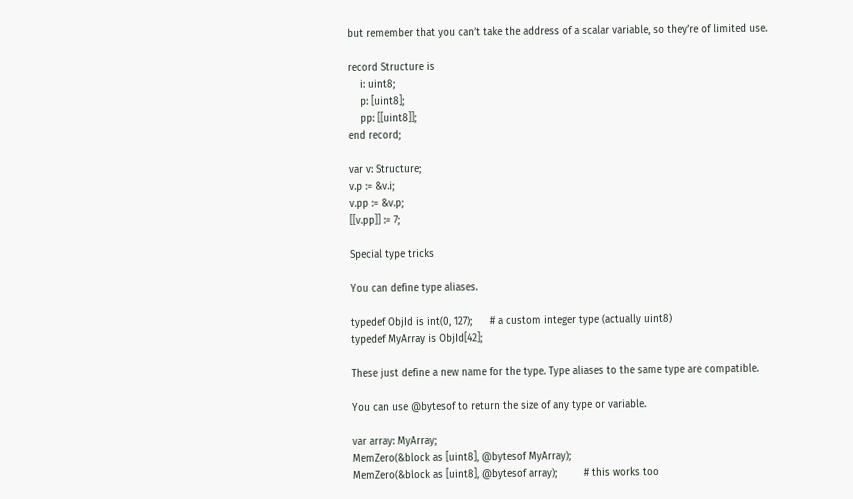but remember that you can’t take the address of a scalar variable, so they’re of limited use.

record Structure is
    i: uint8;
    p: [uint8];
    pp: [[uint8]];
end record;

var v: Structure;
v.p := &v.i;
v.pp := &v.p;
[[v.pp]] := 7;

Special type tricks

You can define type aliases.

typedef ObjId is int(0, 127);      # a custom integer type (actually uint8)
typedef MyArray is ObjId[42];

These just define a new name for the type. Type aliases to the same type are compatible.

You can use @bytesof to return the size of any type or variable.

var array: MyArray;
MemZero(&block as [uint8], @bytesof MyArray);
MemZero(&block as [uint8], @bytesof array);         # this works too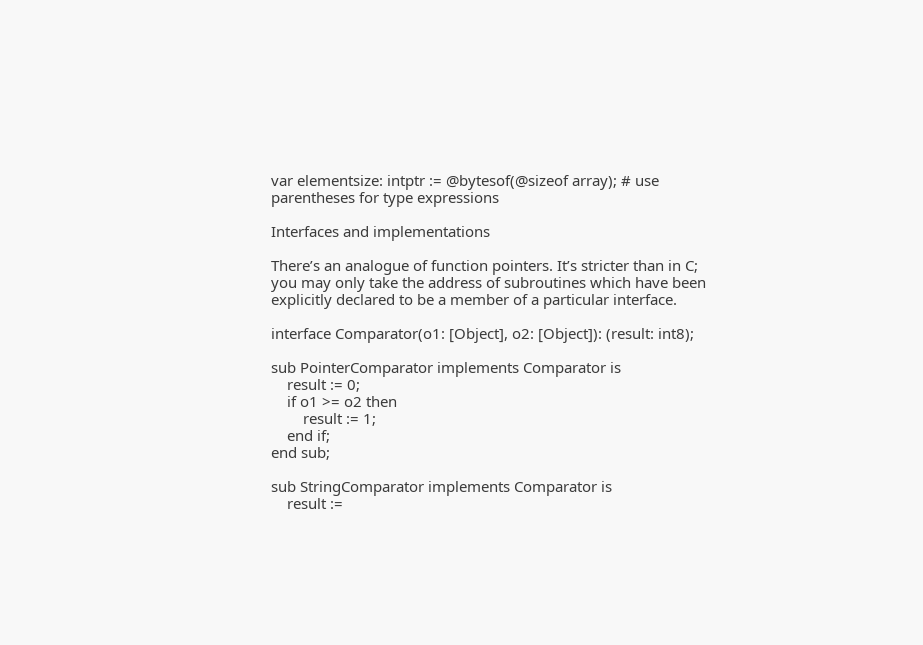var elementsize: intptr := @bytesof(@sizeof array); # use parentheses for type expressions

Interfaces and implementations

There’s an analogue of function pointers. It’s stricter than in C; you may only take the address of subroutines which have been explicitly declared to be a member of a particular interface.

interface Comparator(o1: [Object], o2: [Object]): (result: int8);

sub PointerComparator implements Comparator is
    result := 0;
    if o1 >= o2 then
        result := 1;
    end if;
end sub;

sub StringComparator implements Comparator is
    result :=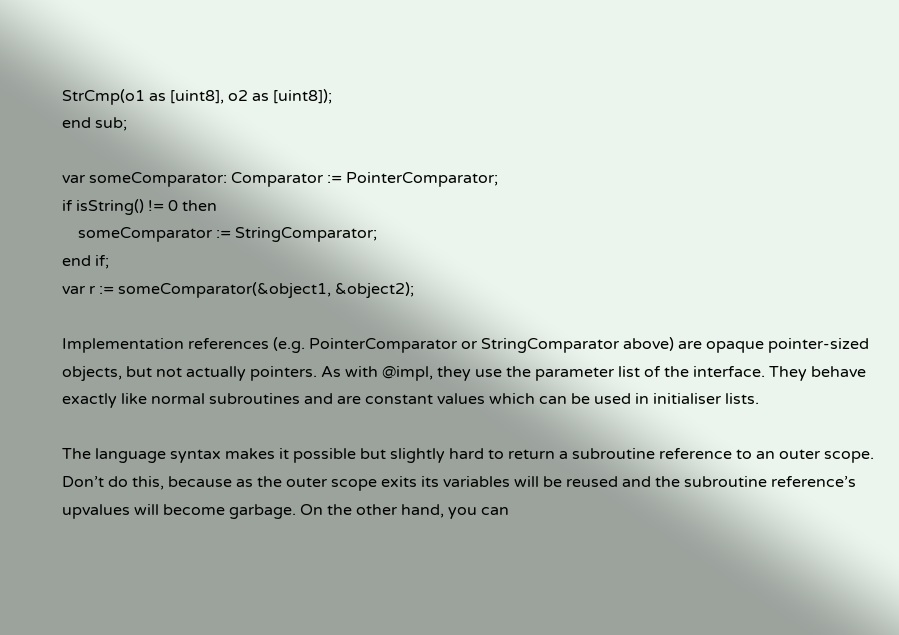StrCmp(o1 as [uint8], o2 as [uint8]);
end sub;

var someComparator: Comparator := PointerComparator;
if isString() != 0 then
    someComparator := StringComparator;
end if;
var r := someComparator(&object1, &object2);

Implementation references (e.g. PointerComparator or StringComparator above) are opaque pointer-sized objects, but not actually pointers. As with @impl, they use the parameter list of the interface. They behave exactly like normal subroutines and are constant values which can be used in initialiser lists.

The language syntax makes it possible but slightly hard to return a subroutine reference to an outer scope. Don’t do this, because as the outer scope exits its variables will be reused and the subroutine reference’s upvalues will become garbage. On the other hand, you can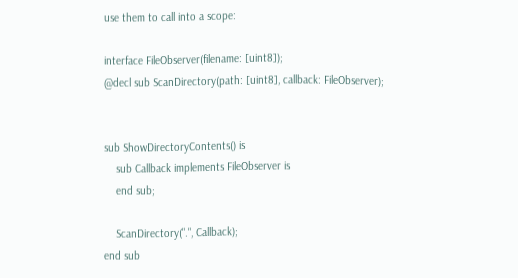use them to call into a scope:

interface FileObserver(filename: [uint8]);
@decl sub ScanDirectory(path: [uint8], callback: FileObserver);


sub ShowDirectoryContents() is
    sub Callback implements FileObserver is
    end sub;

    ScanDirectory(".", Callback);
end sub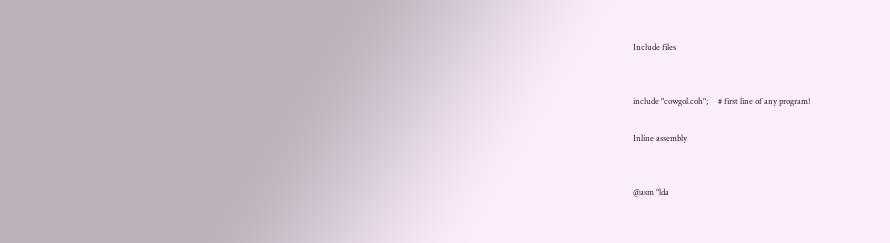Include files


include "cowgol.coh";     # first line of any program!

Inline assembly


@asm "lda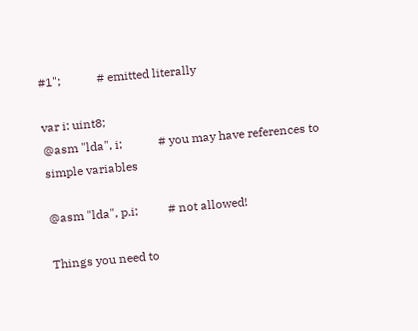#1";            # emitted literally

var i: uint8;
@asm "lda", i;            # you may have references to simple variables

@asm "lda", p.i;          # not allowed!

Things you need to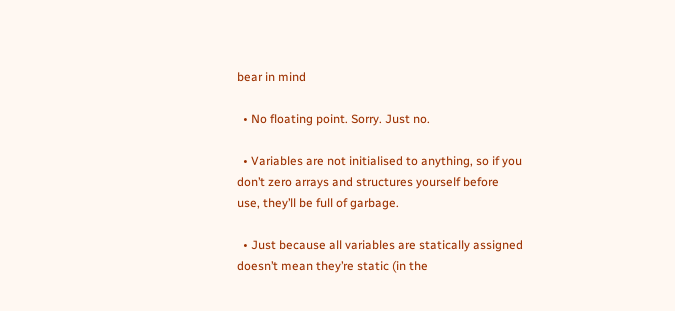bear in mind

  • No floating point. Sorry. Just no.

  • Variables are not initialised to anything, so if you don’t zero arrays and structures yourself before use, they’ll be full of garbage.

  • Just because all variables are statically assigned doesn’t mean they’re static (in the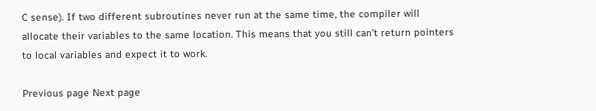C sense). If two different subroutines never run at the same time, the compiler will allocate their variables to the same location. This means that you still can’t return pointers to local variables and expect it to work.

Previous page Next page